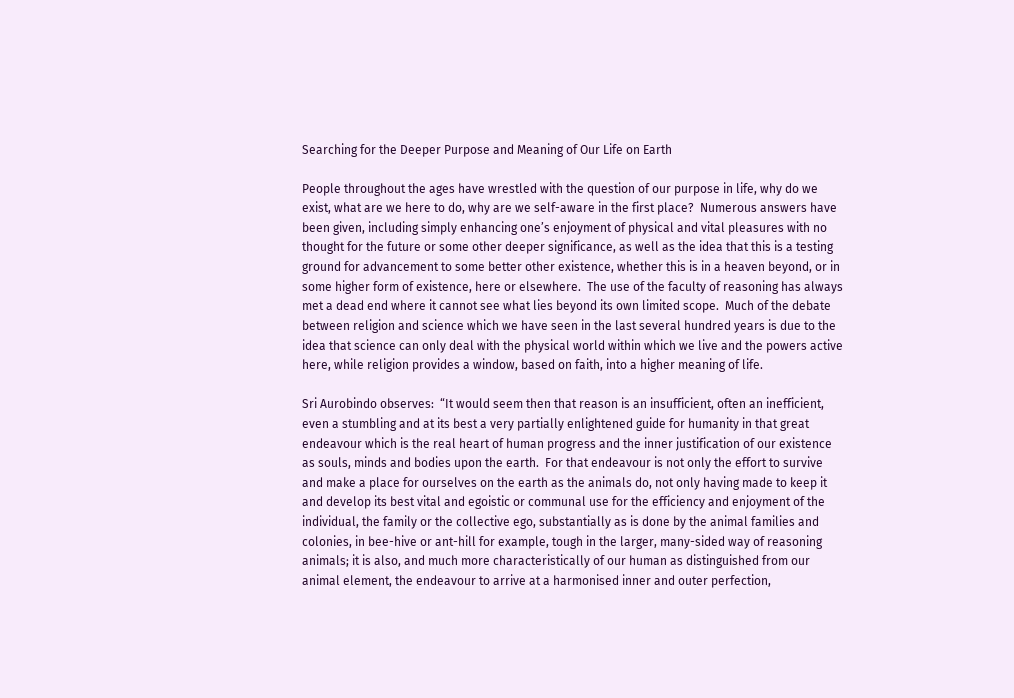Searching for the Deeper Purpose and Meaning of Our Life on Earth

People throughout the ages have wrestled with the question of our purpose in life, why do we exist, what are we here to do, why are we self-aware in the first place?  Numerous answers have been given, including simply enhancing one’s enjoyment of physical and vital pleasures with no thought for the future or some other deeper significance, as well as the idea that this is a testing ground for advancement to some better other existence, whether this is in a heaven beyond, or in some higher form of existence, here or elsewhere.  The use of the faculty of reasoning has always met a dead end where it cannot see what lies beyond its own limited scope.  Much of the debate between religion and science which we have seen in the last several hundred years is due to the idea that science can only deal with the physical world within which we live and the powers active here, while religion provides a window, based on faith, into a higher meaning of life.

Sri Aurobindo observes:  “It would seem then that reason is an insufficient, often an inefficient, even a stumbling and at its best a very partially enlightened guide for humanity in that great endeavour which is the real heart of human progress and the inner justification of our existence as souls, minds and bodies upon the earth.  For that endeavour is not only the effort to survive and make a place for ourselves on the earth as the animals do, not only having made to keep it and develop its best vital and egoistic or communal use for the efficiency and enjoyment of the individual, the family or the collective ego, substantially as is done by the animal families and colonies, in bee-hive or ant-hill for example, tough in the larger, many-sided way of reasoning animals; it is also, and much more characteristically of our human as distinguished from our animal element, the endeavour to arrive at a harmonised inner and outer perfection,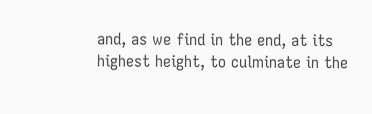and, as we find in the end, at its highest height, to culminate in the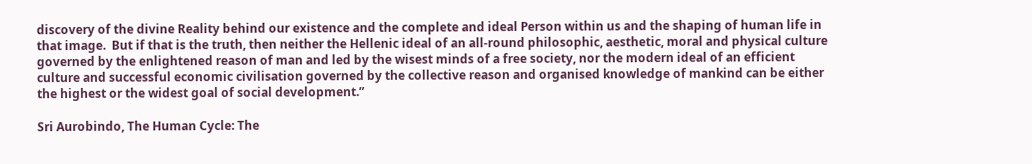discovery of the divine Reality behind our existence and the complete and ideal Person within us and the shaping of human life in that image.  But if that is the truth, then neither the Hellenic ideal of an all-round philosophic, aesthetic, moral and physical culture governed by the enlightened reason of man and led by the wisest minds of a free society, nor the modern ideal of an efficient culture and successful economic civilisation governed by the collective reason and organised knowledge of mankind can be either the highest or the widest goal of social development.”

Sri Aurobindo, The Human Cycle: The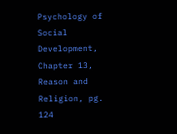Psychology of Social Development, Chapter 13,  Reason and Religion, pg. 124